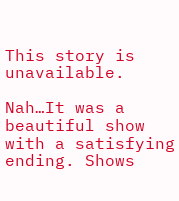This story is unavailable.

Nah…It was a beautiful show with a satisfying ending. Shows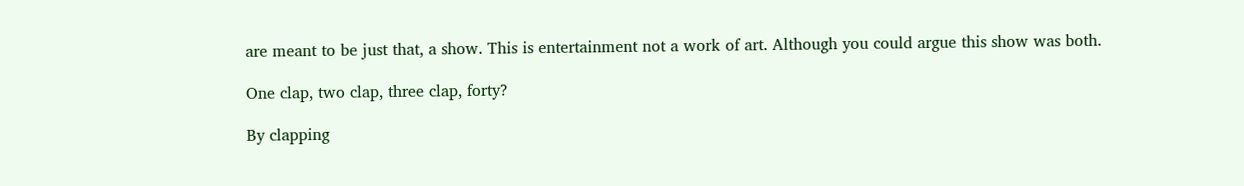are meant to be just that, a show. This is entertainment not a work of art. Although you could argue this show was both.

One clap, two clap, three clap, forty?

By clapping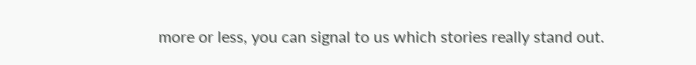more or less, you can signal to us which stories really stand out.